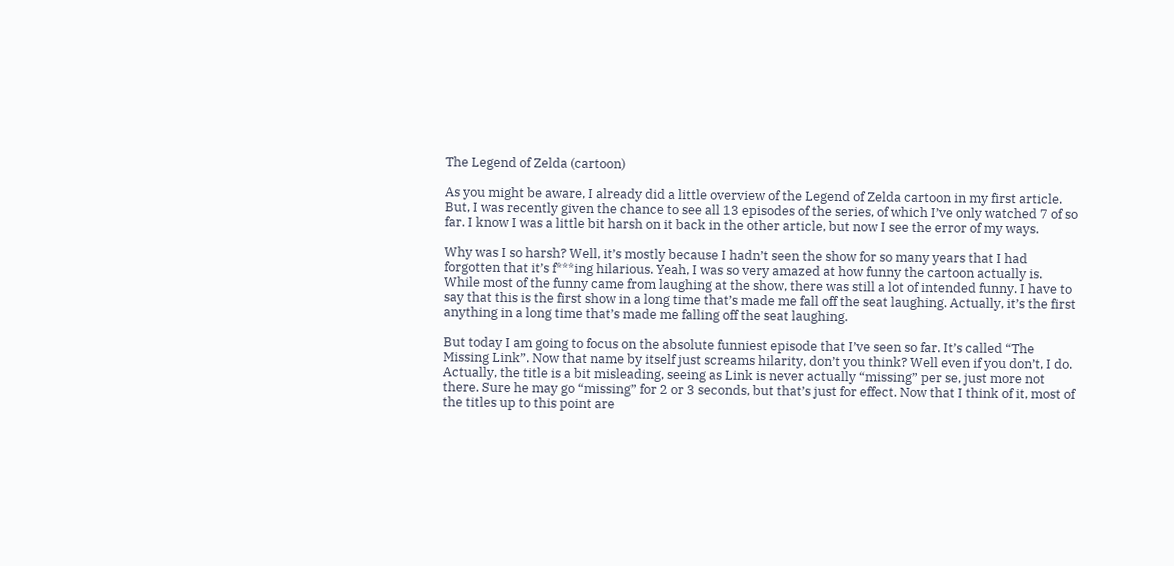The Legend of Zelda (cartoon)

As you might be aware, I already did a little overview of the Legend of Zelda cartoon in my first article. But, I was recently given the chance to see all 13 episodes of the series, of which I’ve only watched 7 of so far. I know I was a little bit harsh on it back in the other article, but now I see the error of my ways.

Why was I so harsh? Well, it’s mostly because I hadn’t seen the show for so many years that I had forgotten that it’s f***ing hilarious. Yeah, I was so very amazed at how funny the cartoon actually is. While most of the funny came from laughing at the show, there was still a lot of intended funny. I have to say that this is the first show in a long time that’s made me fall off the seat laughing. Actually, it’s the first anything in a long time that’s made me falling off the seat laughing.

But today I am going to focus on the absolute funniest episode that I’ve seen so far. It’s called “The Missing Link”. Now that name by itself just screams hilarity, don’t you think? Well even if you don’t, I do. Actually, the title is a bit misleading, seeing as Link is never actually “missing” per se, just more not there. Sure he may go “missing” for 2 or 3 seconds, but that’s just for effect. Now that I think of it, most of the titles up to this point are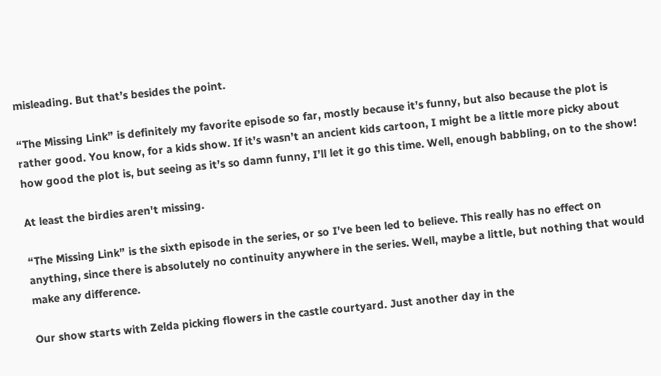misleading. But that’s besides the point.

“The Missing Link” is definitely my favorite episode so far, mostly because it’s funny, but also because the plot is rather good. You know, for a kids show. If it’s wasn’t an ancient kids cartoon, I might be a little more picky about how good the plot is, but seeing as it’s so damn funny, I’ll let it go this time. Well, enough babbling, on to the show!

At least the birdies aren't missing.

“The Missing Link” is the sixth episode in the series, or so I’ve been led to believe. This really has no effect on anything, since there is absolutely no continuity anywhere in the series. Well, maybe a little, but nothing that would make any difference.

Our show starts with Zelda picking flowers in the castle courtyard. Just another day in the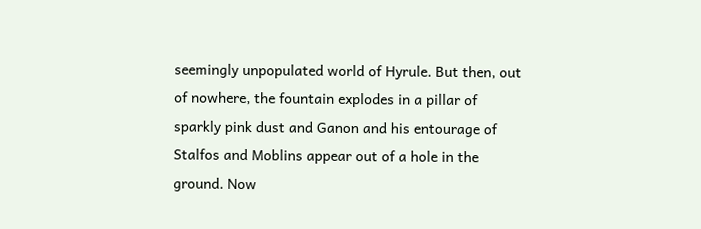seemingly unpopulated world of Hyrule. But then, out of nowhere, the fountain explodes in a pillar of sparkly pink dust and Ganon and his entourage of Stalfos and Moblins appear out of a hole in the ground. Now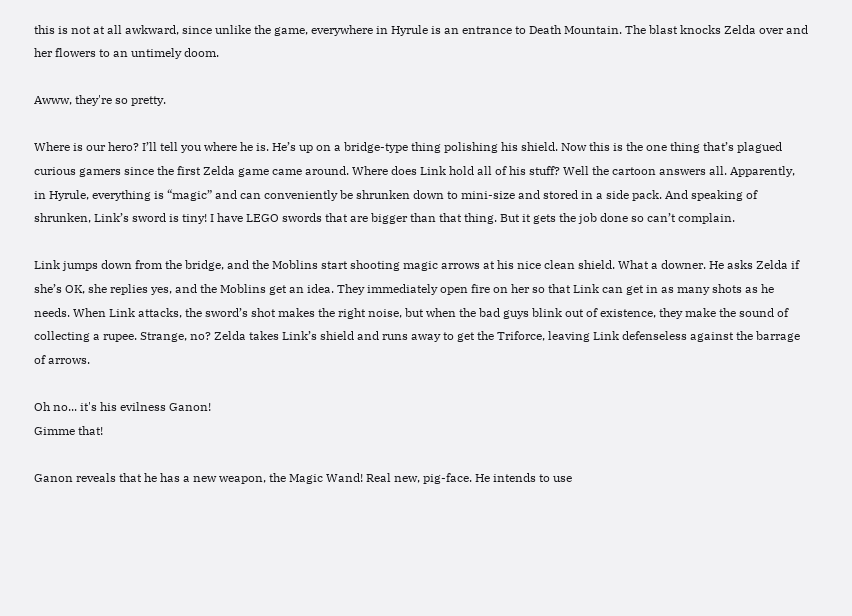this is not at all awkward, since unlike the game, everywhere in Hyrule is an entrance to Death Mountain. The blast knocks Zelda over and her flowers to an untimely doom.

Awww, they're so pretty.

Where is our hero? I’ll tell you where he is. He’s up on a bridge-type thing polishing his shield. Now this is the one thing that’s plagued curious gamers since the first Zelda game came around. Where does Link hold all of his stuff? Well the cartoon answers all. Apparently, in Hyrule, everything is “magic” and can conveniently be shrunken down to mini-size and stored in a side pack. And speaking of shrunken, Link’s sword is tiny! I have LEGO swords that are bigger than that thing. But it gets the job done so can’t complain.

Link jumps down from the bridge, and the Moblins start shooting magic arrows at his nice clean shield. What a downer. He asks Zelda if she’s OK, she replies yes, and the Moblins get an idea. They immediately open fire on her so that Link can get in as many shots as he needs. When Link attacks, the sword’s shot makes the right noise, but when the bad guys blink out of existence, they make the sound of collecting a rupee. Strange, no? Zelda takes Link’s shield and runs away to get the Triforce, leaving Link defenseless against the barrage of arrows.

Oh no... it's his evilness Ganon!
Gimme that!

Ganon reveals that he has a new weapon, the Magic Wand! Real new, pig-face. He intends to use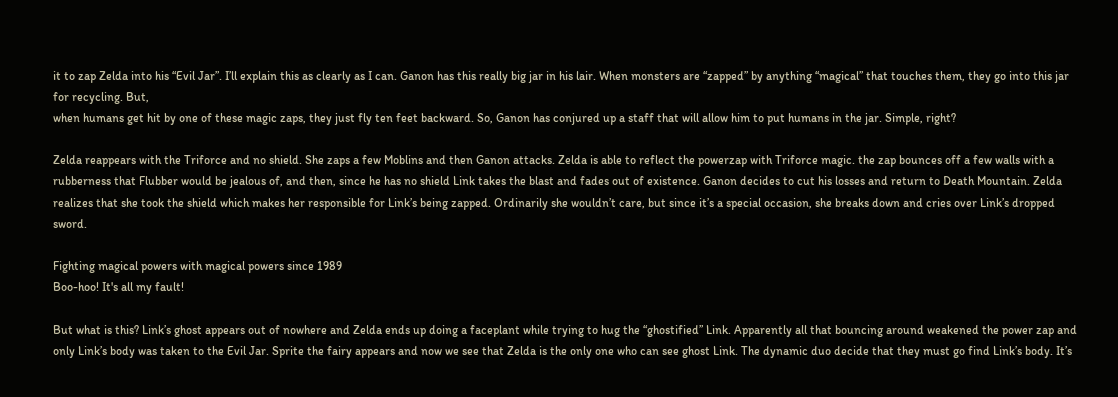it to zap Zelda into his “Evil Jar”. I’ll explain this as clearly as I can. Ganon has this really big jar in his lair. When monsters are “zapped” by anything “magical” that touches them, they go into this jar for recycling. But,
when humans get hit by one of these magic zaps, they just fly ten feet backward. So, Ganon has conjured up a staff that will allow him to put humans in the jar. Simple, right?

Zelda reappears with the Triforce and no shield. She zaps a few Moblins and then Ganon attacks. Zelda is able to reflect the powerzap with Triforce magic. the zap bounces off a few walls with a rubberness that Flubber would be jealous of, and then, since he has no shield Link takes the blast and fades out of existence. Ganon decides to cut his losses and return to Death Mountain. Zelda realizes that she took the shield which makes her responsible for Link’s being zapped. Ordinarily she wouldn’t care, but since it’s a special occasion, she breaks down and cries over Link’s dropped sword.

Fighting magical powers with magical powers since 1989
Boo-hoo! It's all my fault!

But what is this? Link’s ghost appears out of nowhere and Zelda ends up doing a faceplant while trying to hug the “ghostified” Link. Apparently all that bouncing around weakened the power zap and only Link’s body was taken to the Evil Jar. Sprite the fairy appears and now we see that Zelda is the only one who can see ghost Link. The dynamic duo decide that they must go find Link’s body. It’s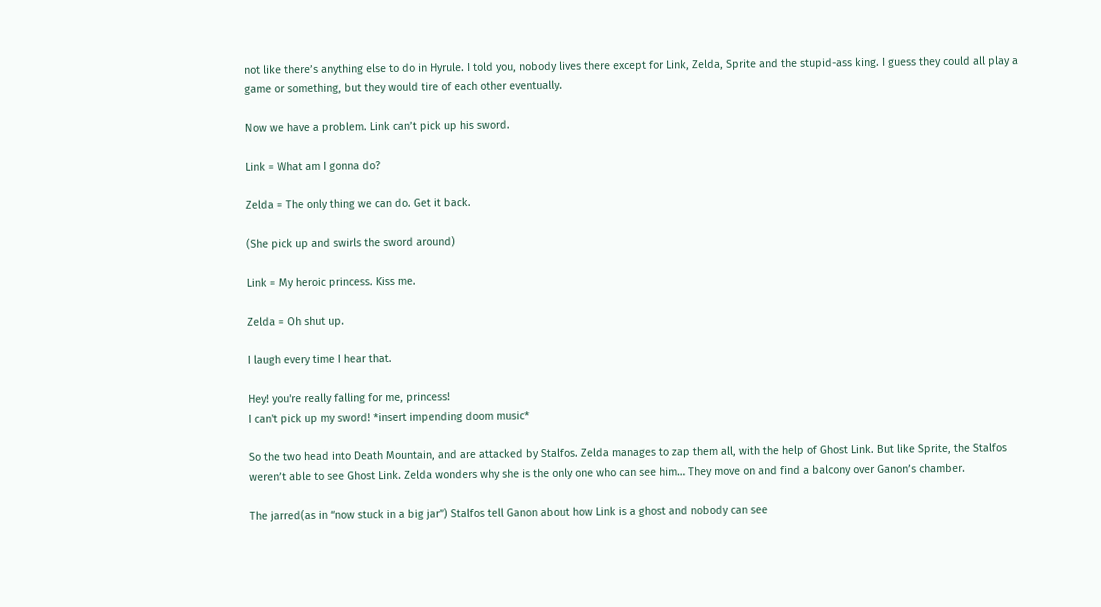not like there’s anything else to do in Hyrule. I told you, nobody lives there except for Link, Zelda, Sprite and the stupid-ass king. I guess they could all play a game or something, but they would tire of each other eventually.

Now we have a problem. Link can’t pick up his sword.

Link = What am I gonna do?

Zelda = The only thing we can do. Get it back.

(She pick up and swirls the sword around)

Link = My heroic princess. Kiss me.

Zelda = Oh shut up.

I laugh every time I hear that.

Hey! you're really falling for me, princess!
I can't pick up my sword! *insert impending doom music*

So the two head into Death Mountain, and are attacked by Stalfos. Zelda manages to zap them all, with the help of Ghost Link. But like Sprite, the Stalfos weren’t able to see Ghost Link. Zelda wonders why she is the only one who can see him… They move on and find a balcony over Ganon’s chamber.

The jarred(as in “now stuck in a big jar”) Stalfos tell Ganon about how Link is a ghost and nobody can see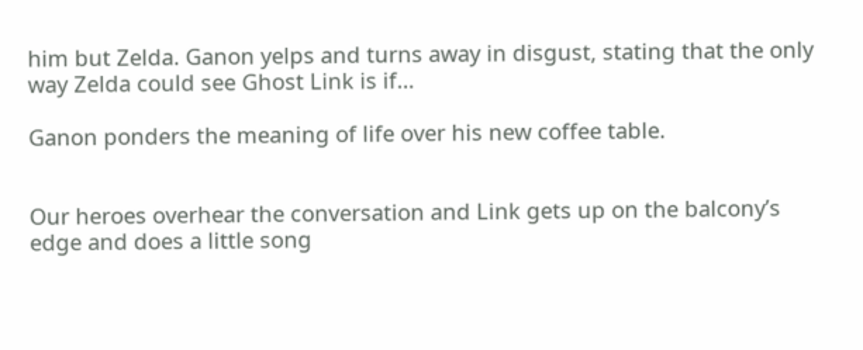him but Zelda. Ganon yelps and turns away in disgust, stating that the only way Zelda could see Ghost Link is if…

Ganon ponders the meaning of life over his new coffee table.


Our heroes overhear the conversation and Link gets up on the balcony’s edge and does a little song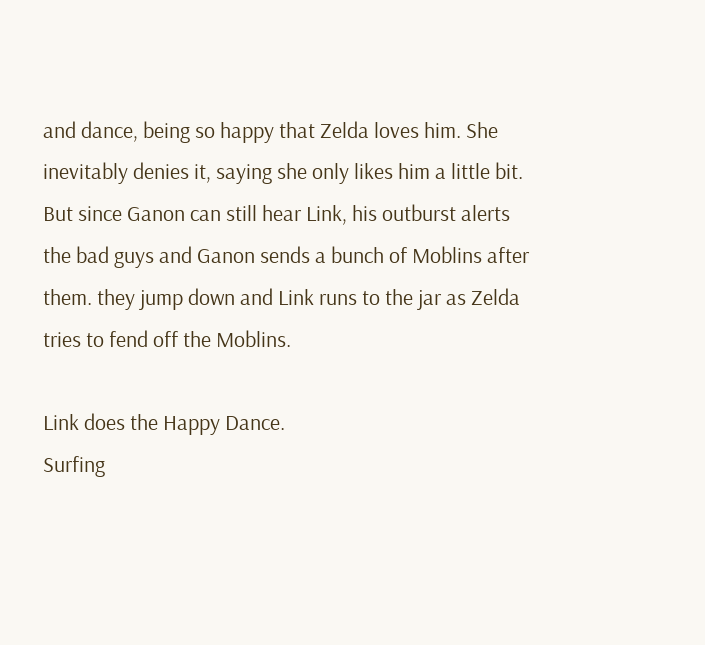and dance, being so happy that Zelda loves him. She inevitably denies it, saying she only likes him a little bit. But since Ganon can still hear Link, his outburst alerts the bad guys and Ganon sends a bunch of Moblins after them. they jump down and Link runs to the jar as Zelda tries to fend off the Moblins.

Link does the Happy Dance.
Surfing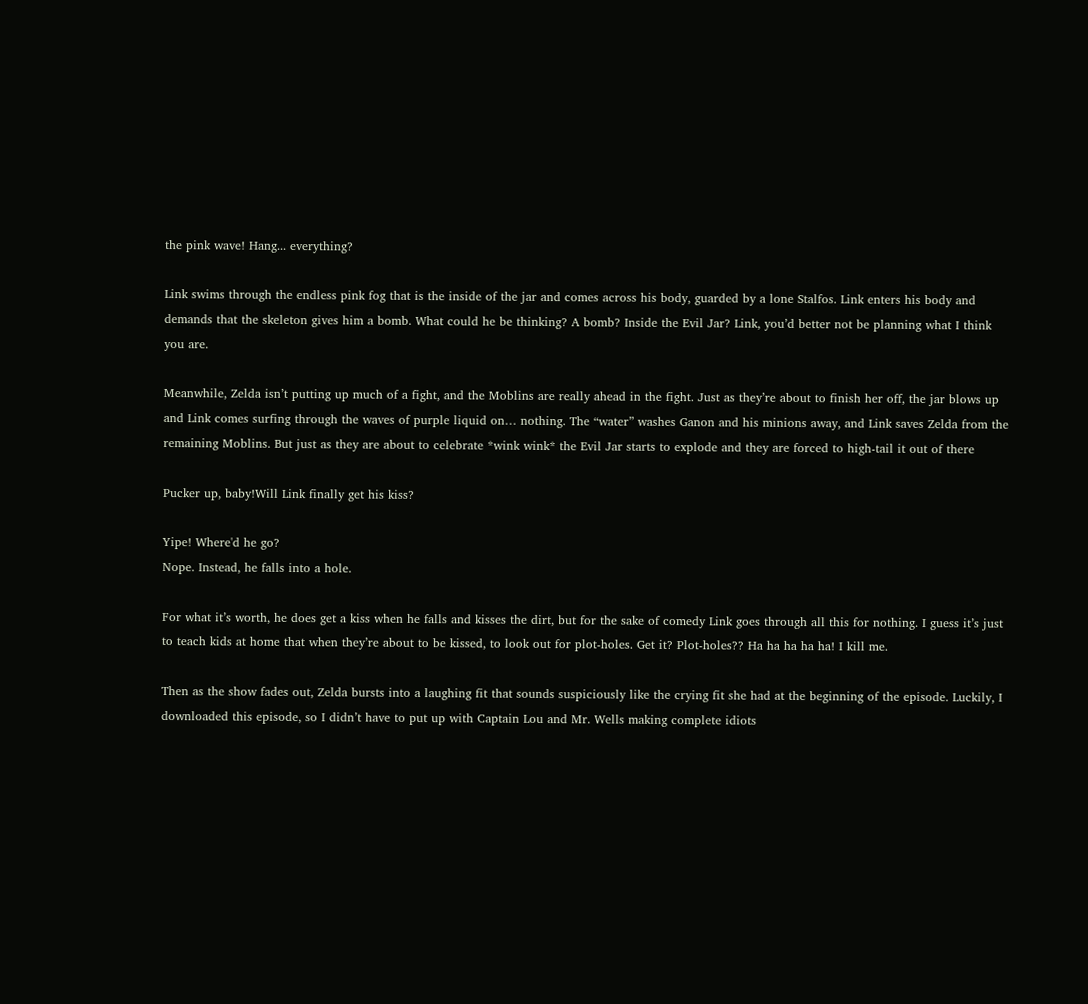the pink wave! Hang... everything?

Link swims through the endless pink fog that is the inside of the jar and comes across his body, guarded by a lone Stalfos. Link enters his body and demands that the skeleton gives him a bomb. What could he be thinking? A bomb? Inside the Evil Jar? Link, you’d better not be planning what I think you are.

Meanwhile, Zelda isn’t putting up much of a fight, and the Moblins are really ahead in the fight. Just as they’re about to finish her off, the jar blows up and Link comes surfing through the waves of purple liquid on… nothing. The “water” washes Ganon and his minions away, and Link saves Zelda from the remaining Moblins. But just as they are about to celebrate *wink wink* the Evil Jar starts to explode and they are forced to high-tail it out of there

Pucker up, baby!Will Link finally get his kiss?

Yipe! Where'd he go?
Nope. Instead, he falls into a hole.

For what it’s worth, he does get a kiss when he falls and kisses the dirt, but for the sake of comedy Link goes through all this for nothing. I guess it’s just to teach kids at home that when they’re about to be kissed, to look out for plot-holes. Get it? Plot-holes?? Ha ha ha ha ha! I kill me.

Then as the show fades out, Zelda bursts into a laughing fit that sounds suspiciously like the crying fit she had at the beginning of the episode. Luckily, I downloaded this episode, so I didn’t have to put up with Captain Lou and Mr. Wells making complete idiots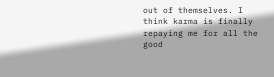out of themselves. I think karma is finally repaying me for all the good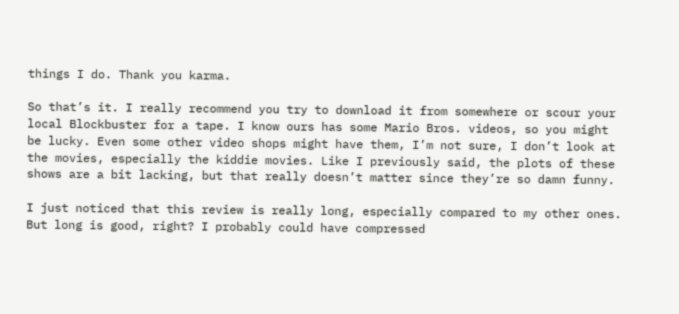things I do. Thank you karma.

So that’s it. I really recommend you try to download it from somewhere or scour your local Blockbuster for a tape. I know ours has some Mario Bros. videos, so you might be lucky. Even some other video shops might have them, I’m not sure, I don’t look at the movies, especially the kiddie movies. Like I previously said, the plots of these shows are a bit lacking, but that really doesn’t matter since they’re so damn funny.

I just noticed that this review is really long, especially compared to my other ones. But long is good, right? I probably could have compressed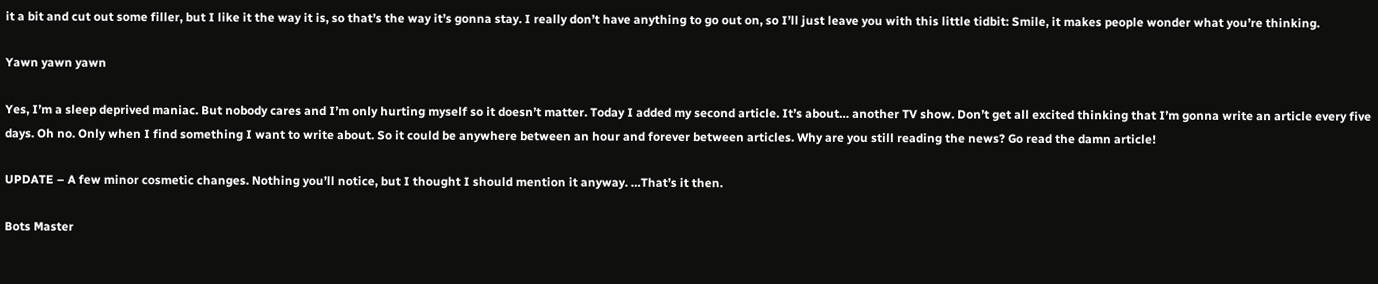it a bit and cut out some filler, but I like it the way it is, so that’s the way it’s gonna stay. I really don’t have anything to go out on, so I’ll just leave you with this little tidbit: Smile, it makes people wonder what you’re thinking.

Yawn yawn yawn

Yes, I’m a sleep deprived maniac. But nobody cares and I’m only hurting myself so it doesn’t matter. Today I added my second article. It’s about… another TV show. Don’t get all excited thinking that I’m gonna write an article every five days. Oh no. Only when I find something I want to write about. So it could be anywhere between an hour and forever between articles. Why are you still reading the news? Go read the damn article!

UPDATE – A few minor cosmetic changes. Nothing you’ll notice, but I thought I should mention it anyway. …That’s it then.

Bots Master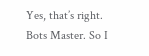Yes, that’s right. Bots Master. So I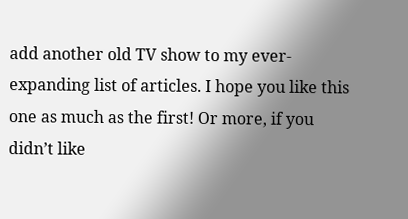add another old TV show to my ever-expanding list of articles. I hope you like this one as much as the first! Or more, if you didn’t like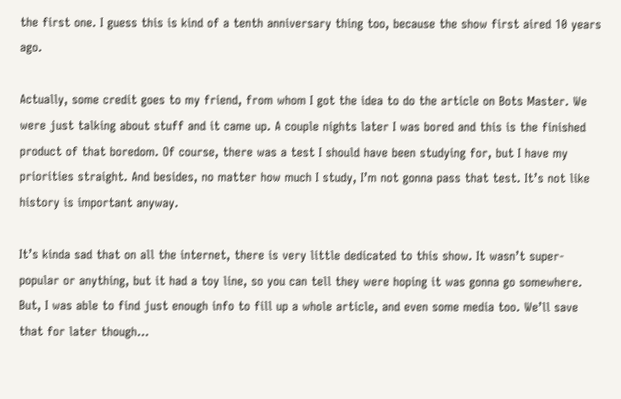the first one. I guess this is kind of a tenth anniversary thing too, because the show first aired 10 years ago.

Actually, some credit goes to my friend, from whom I got the idea to do the article on Bots Master. We were just talking about stuff and it came up. A couple nights later I was bored and this is the finished product of that boredom. Of course, there was a test I should have been studying for, but I have my priorities straight. And besides, no matter how much I study, I’m not gonna pass that test. It’s not like history is important anyway.

It’s kinda sad that on all the internet, there is very little dedicated to this show. It wasn’t super-popular or anything, but it had a toy line, so you can tell they were hoping it was gonna go somewhere. But, I was able to find just enough info to fill up a whole article, and even some media too. We’ll save that for later though…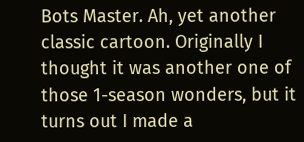Bots Master. Ah, yet another classic cartoon. Originally I thought it was another one of those 1-season wonders, but it turns out I made a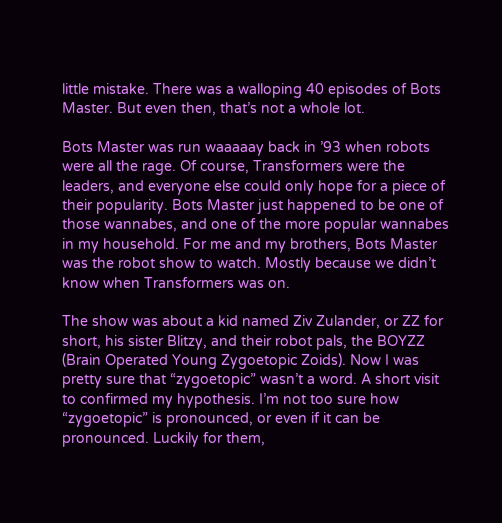little mistake. There was a walloping 40 episodes of Bots Master. But even then, that’s not a whole lot.

Bots Master was run waaaaay back in ’93 when robots were all the rage. Of course, Transformers were the leaders, and everyone else could only hope for a piece of their popularity. Bots Master just happened to be one of those wannabes, and one of the more popular wannabes in my household. For me and my brothers, Bots Master was the robot show to watch. Mostly because we didn’t know when Transformers was on.

The show was about a kid named Ziv Zulander, or ZZ for short, his sister Blitzy, and their robot pals, the BOYZZ (Brain Operated Young Zygoetopic Zoids). Now I was pretty sure that “zygoetopic” wasn’t a word. A short visit to confirmed my hypothesis. I’m not too sure how “zygoetopic” is pronounced, or even if it can be pronounced. Luckily for them,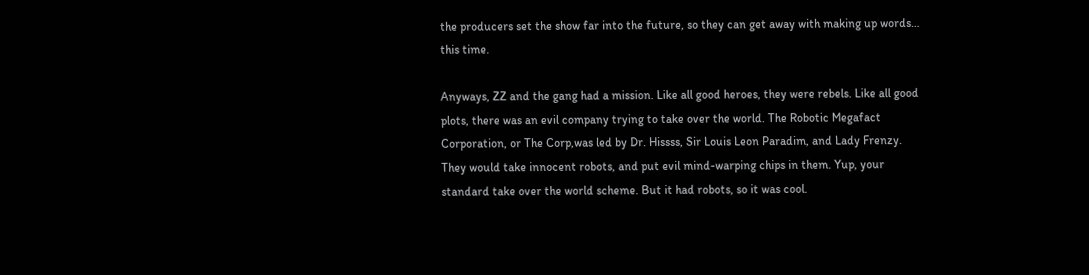the producers set the show far into the future, so they can get away with making up words… this time.

Anyways, ZZ and the gang had a mission. Like all good heroes, they were rebels. Like all good plots, there was an evil company trying to take over the world. The Robotic Megafact Corporation, or The Corp,was led by Dr. Hissss, Sir Louis Leon Paradim, and Lady Frenzy. They would take innocent robots, and put evil mind-warping chips in them. Yup, your standard take over the world scheme. But it had robots, so it was cool.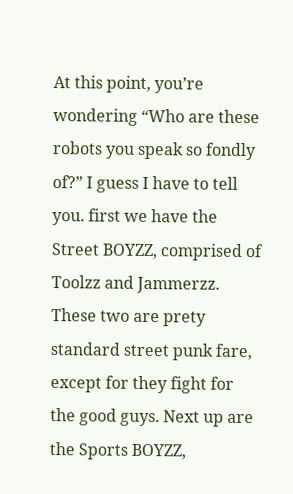At this point, you’re wondering “Who are these robots you speak so fondly of?” I guess I have to tell you. first we have the Street BOYZZ, comprised of Toolzz and Jammerzz. These two are prety standard street punk fare, except for they fight for the good guys. Next up are the Sports BOYZZ,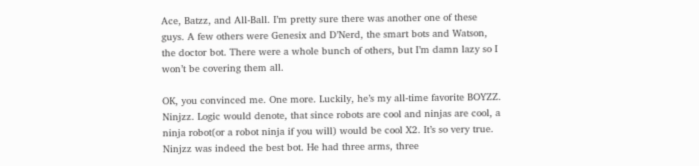Ace, Batzz, and All-Ball. I’m pretty sure there was another one of these guys. A few others were Genesix and D’Nerd, the smart bots and Watson, the doctor bot. There were a whole bunch of others, but I’m damn lazy so I won’t be covering them all.

OK, you convinced me. One more. Luckily, he’s my all-time favorite BOYZZ. Ninjzz. Logic would denote, that since robots are cool and ninjas are cool, a ninja robot(or a robot ninja if you will) would be cool X2. It’s so very true. Ninjzz was indeed the best bot. He had three arms, three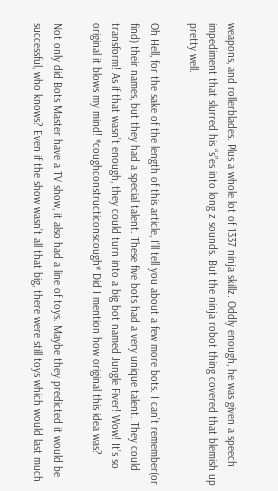weapons, and rollerblades. Plus a whole lot of 1337 ninja skillz. Oddly enough, he was given a speech impediment that slurred his “s”es into long z sounds. But the ninja robot thing covered that blemish up pretty well.

Oh Hell, for the sake of the length of this article, I’ll tell you about a few more bots. I can’t remember(or find) their names, but they had a special talent. These five bots had a very unique talent. They could transform! As if that wasn’t enough, they could turn into a big bot named Jungle Fiver! Wow! It’s so original it blows my mind! *coughconstructiconscough* Did I mention how original this idea was?

Not only did Bots Master have a TV show, it also had a line of toys. Maybe they predicted it would be successful, who knows? Even if the show wasn’t all that big, there were still toys which would last much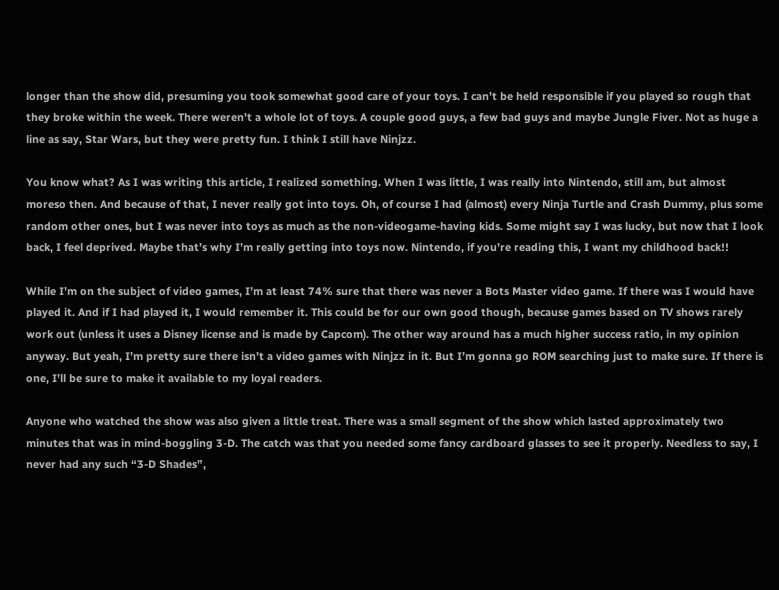longer than the show did, presuming you took somewhat good care of your toys. I can’t be held responsible if you played so rough that they broke within the week. There weren’t a whole lot of toys. A couple good guys, a few bad guys and maybe Jungle Fiver. Not as huge a line as say, Star Wars, but they were pretty fun. I think I still have Ninjzz.

You know what? As I was writing this article, I realized something. When I was little, I was really into Nintendo, still am, but almost moreso then. And because of that, I never really got into toys. Oh, of course I had (almost) every Ninja Turtle and Crash Dummy, plus some random other ones, but I was never into toys as much as the non-videogame-having kids. Some might say I was lucky, but now that I look back, I feel deprived. Maybe that’s why I’m really getting into toys now. Nintendo, if you’re reading this, I want my childhood back!!

While I’m on the subject of video games, I’m at least 74% sure that there was never a Bots Master video game. If there was I would have played it. And if I had played it, I would remember it. This could be for our own good though, because games based on TV shows rarely work out (unless it uses a Disney license and is made by Capcom). The other way around has a much higher success ratio, in my opinion anyway. But yeah, I’m pretty sure there isn’t a video games with Ninjzz in it. But I’m gonna go ROM searching just to make sure. If there is one, I’ll be sure to make it available to my loyal readers.

Anyone who watched the show was also given a little treat. There was a small segment of the show which lasted approximately two minutes that was in mind-boggling 3-D. The catch was that you needed some fancy cardboard glasses to see it properly. Needless to say, I never had any such “3-D Shades”,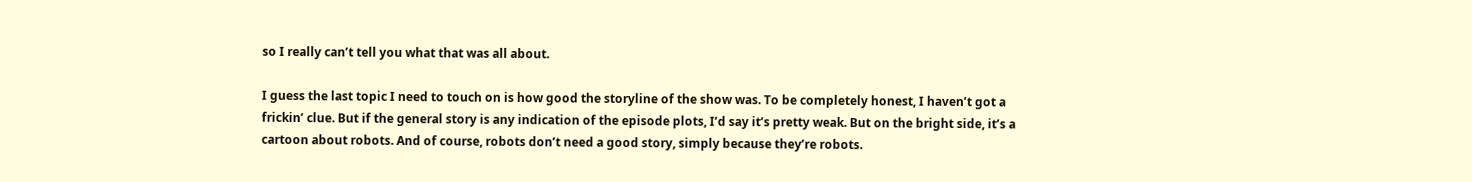so I really can’t tell you what that was all about.

I guess the last topic I need to touch on is how good the storyline of the show was. To be completely honest, I haven’t got a frickin’ clue. But if the general story is any indication of the episode plots, I’d say it’s pretty weak. But on the bright side, it’s a cartoon about robots. And of course, robots don’t need a good story, simply because they’re robots.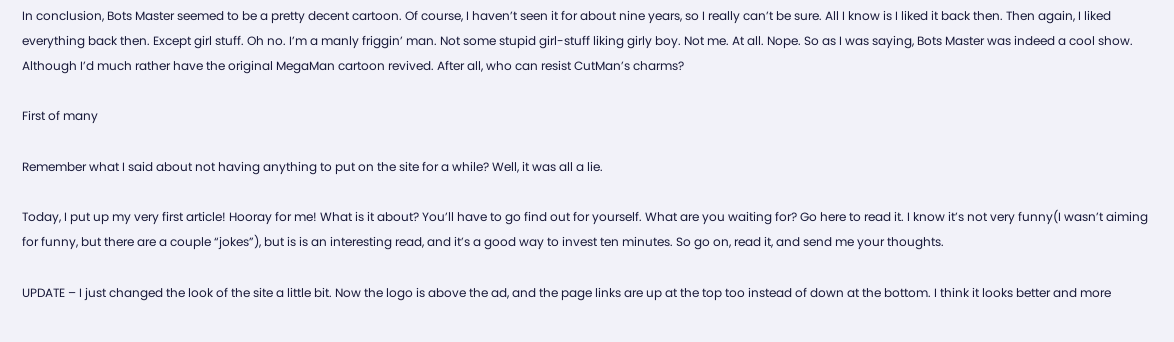In conclusion, Bots Master seemed to be a pretty decent cartoon. Of course, I haven’t seen it for about nine years, so I really can’t be sure. All I know is I liked it back then. Then again, I liked everything back then. Except girl stuff. Oh no. I’m a manly friggin’ man. Not some stupid girl-stuff liking girly boy. Not me. At all. Nope. So as I was saying, Bots Master was indeed a cool show. Although I’d much rather have the original MegaMan cartoon revived. After all, who can resist CutMan’s charms?

First of many

Remember what I said about not having anything to put on the site for a while? Well, it was all a lie.

Today, I put up my very first article! Hooray for me! What is it about? You’ll have to go find out for yourself. What are you waiting for? Go here to read it. I know it’s not very funny(I wasn’t aiming for funny, but there are a couple “jokes”), but is is an interesting read, and it’s a good way to invest ten minutes. So go on, read it, and send me your thoughts.

UPDATE – I just changed the look of the site a little bit. Now the logo is above the ad, and the page links are up at the top too instead of down at the bottom. I think it looks better and more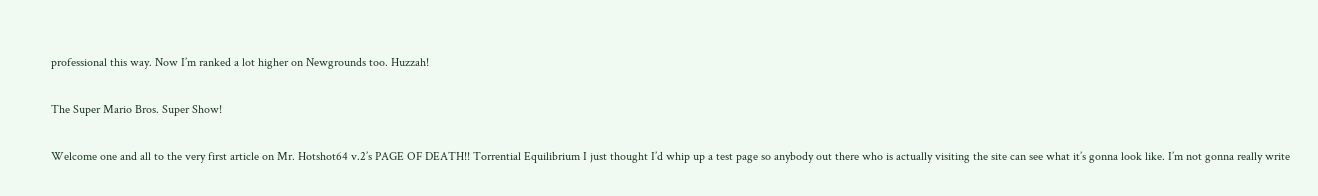professional this way. Now I’m ranked a lot higher on Newgrounds too. Huzzah!

The Super Mario Bros. Super Show!

Welcome one and all to the very first article on Mr. Hotshot64 v.2’s PAGE OF DEATH!! Torrential Equilibrium I just thought I’d whip up a test page so anybody out there who is actually visiting the site can see what it’s gonna look like. I’m not gonna really write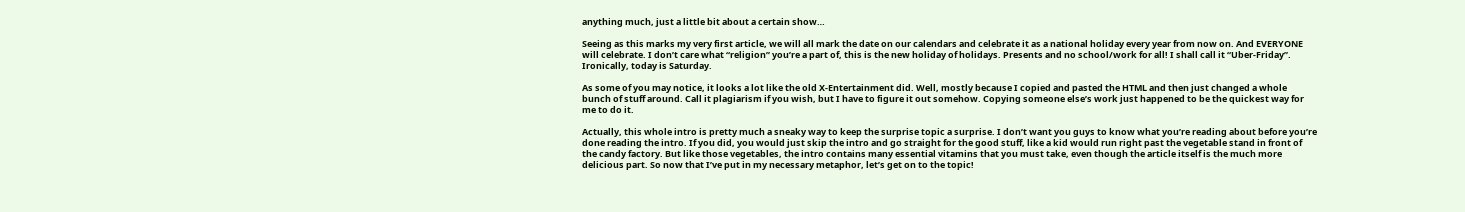anything much, just a little bit about a certain show…

Seeing as this marks my very first article, we will all mark the date on our calendars and celebrate it as a national holiday every year from now on. And EVERYONE will celebrate. I don’t care what “religion” you’re a part of, this is the new holiday of holidays. Presents and no school/work for all! I shall call it “Uber-Friday”. Ironically, today is Saturday.

As some of you may notice, it looks a lot like the old X-Entertainment did. Well, mostly because I copied and pasted the HTML and then just changed a whole bunch of stuff around. Call it plagiarism if you wish, but I have to figure it out somehow. Copying someone else’s work just happened to be the quickest way for me to do it.

Actually, this whole intro is pretty much a sneaky way to keep the surprise topic a surprise. I don’t want you guys to know what you’re reading about before you’re done reading the intro. If you did, you would just skip the intro and go straight for the good stuff, like a kid would run right past the vegetable stand in front of the candy factory. But like those vegetables, the intro contains many essential vitamins that you must take, even though the article itself is the much more delicious part. So now that I’ve put in my necessary metaphor, let’s get on to the topic!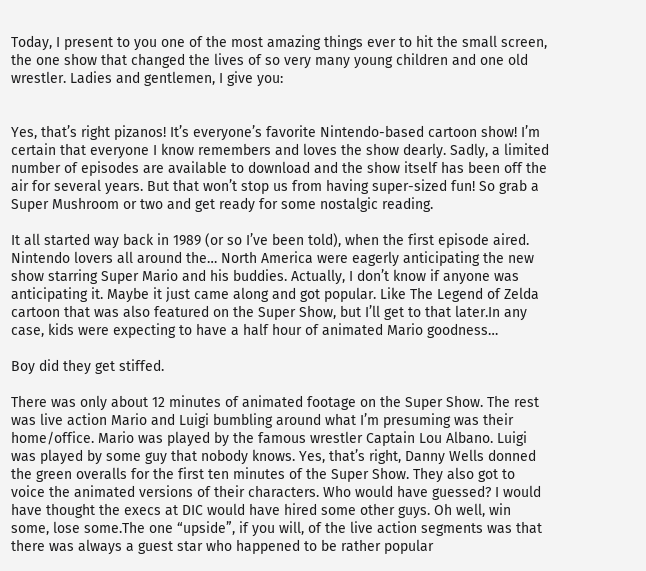Today, I present to you one of the most amazing things ever to hit the small screen, the one show that changed the lives of so very many young children and one old wrestler. Ladies and gentlemen, I give you:


Yes, that’s right pizanos! It’s everyone’s favorite Nintendo-based cartoon show! I’m certain that everyone I know remembers and loves the show dearly. Sadly, a limited number of episodes are available to download and the show itself has been off the air for several years. But that won’t stop us from having super-sized fun! So grab a Super Mushroom or two and get ready for some nostalgic reading.

It all started way back in 1989 (or so I’ve been told), when the first episode aired. Nintendo lovers all around the… North America were eagerly anticipating the new show starring Super Mario and his buddies. Actually, I don’t know if anyone was anticipating it. Maybe it just came along and got popular. Like The Legend of Zelda cartoon that was also featured on the Super Show, but I’ll get to that later.In any case, kids were expecting to have a half hour of animated Mario goodness…

Boy did they get stiffed.

There was only about 12 minutes of animated footage on the Super Show. The rest was live action Mario and Luigi bumbling around what I’m presuming was their home/office. Mario was played by the famous wrestler Captain Lou Albano. Luigi was played by some guy that nobody knows. Yes, that’s right, Danny Wells donned the green overalls for the first ten minutes of the Super Show. They also got to voice the animated versions of their characters. Who would have guessed? I would have thought the execs at DIC would have hired some other guys. Oh well, win some, lose some.The one “upside”, if you will, of the live action segments was that there was always a guest star who happened to be rather popular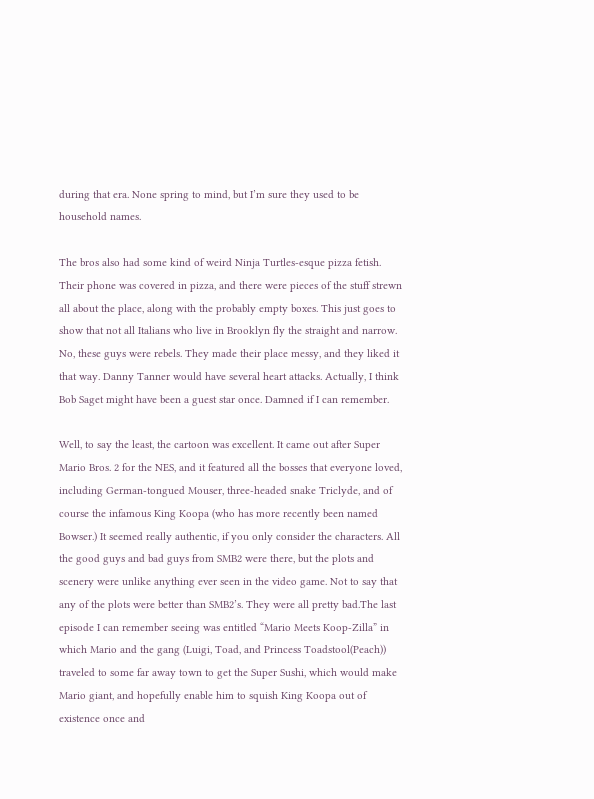during that era. None spring to mind, but I’m sure they used to be household names.

The bros also had some kind of weird Ninja Turtles-esque pizza fetish. Their phone was covered in pizza, and there were pieces of the stuff strewn all about the place, along with the probably empty boxes. This just goes to show that not all Italians who live in Brooklyn fly the straight and narrow. No, these guys were rebels. They made their place messy, and they liked it that way. Danny Tanner would have several heart attacks. Actually, I think Bob Saget might have been a guest star once. Damned if I can remember.

Well, to say the least, the cartoon was excellent. It came out after Super Mario Bros. 2 for the NES, and it featured all the bosses that everyone loved, including German-tongued Mouser, three-headed snake Triclyde, and of course the infamous King Koopa (who has more recently been named Bowser.) It seemed really authentic, if you only consider the characters. All the good guys and bad guys from SMB2 were there, but the plots and scenery were unlike anything ever seen in the video game. Not to say that any of the plots were better than SMB2’s. They were all pretty bad.The last episode I can remember seeing was entitled “Mario Meets Koop-Zilla” in which Mario and the gang (Luigi, Toad, and Princess Toadstool(Peach)) traveled to some far away town to get the Super Sushi, which would make Mario giant, and hopefully enable him to squish King Koopa out of existence once and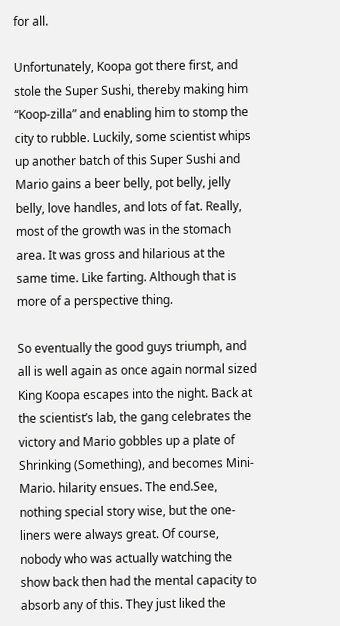for all.

Unfortunately, Koopa got there first, and stole the Super Sushi, thereby making him “Koop-zilla” and enabling him to stomp the city to rubble. Luckily, some scientist whips up another batch of this Super Sushi and Mario gains a beer belly, pot belly, jelly belly, love handles, and lots of fat. Really, most of the growth was in the stomach area. It was gross and hilarious at the same time. Like farting. Although that is more of a perspective thing.

So eventually the good guys triumph, and all is well again as once again normal sized King Koopa escapes into the night. Back at the scientist’s lab, the gang celebrates the victory and Mario gobbles up a plate of Shrinking (Something), and becomes Mini-Mario. hilarity ensues. The end.See, nothing special story wise, but the one-liners were always great. Of course, nobody who was actually watching the show back then had the mental capacity to absorb any of this. They just liked the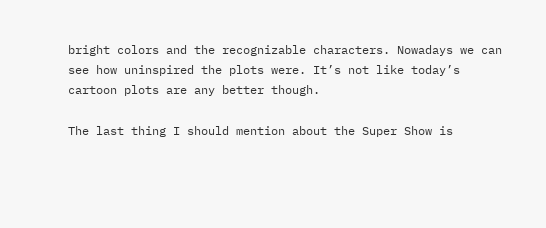bright colors and the recognizable characters. Nowadays we can see how uninspired the plots were. It’s not like today’s cartoon plots are any better though.

The last thing I should mention about the Super Show is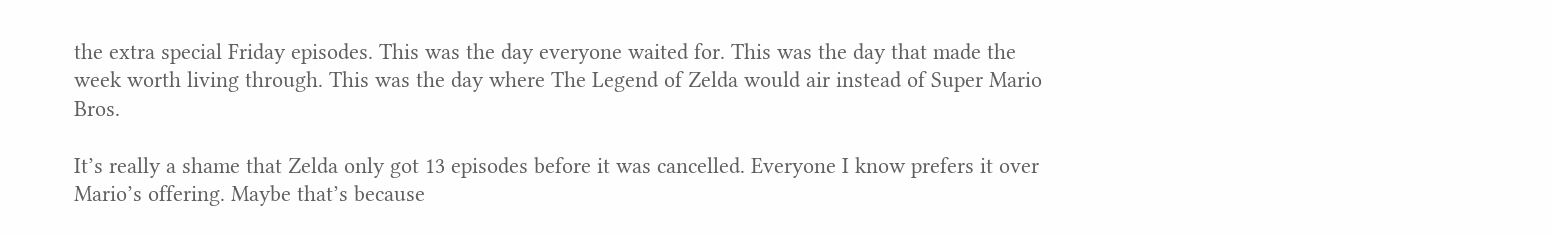the extra special Friday episodes. This was the day everyone waited for. This was the day that made the week worth living through. This was the day where The Legend of Zelda would air instead of Super Mario Bros.

It’s really a shame that Zelda only got 13 episodes before it was cancelled. Everyone I know prefers it over Mario’s offering. Maybe that’s because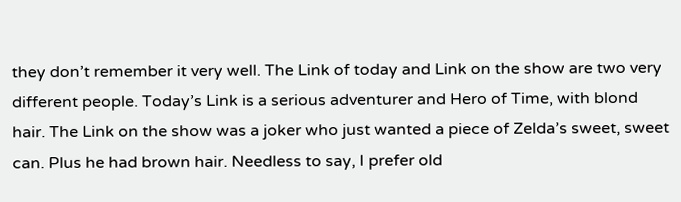they don’t remember it very well. The Link of today and Link on the show are two very different people. Today’s Link is a serious adventurer and Hero of Time, with blond hair. The Link on the show was a joker who just wanted a piece of Zelda’s sweet, sweet can. Plus he had brown hair. Needless to say, I prefer old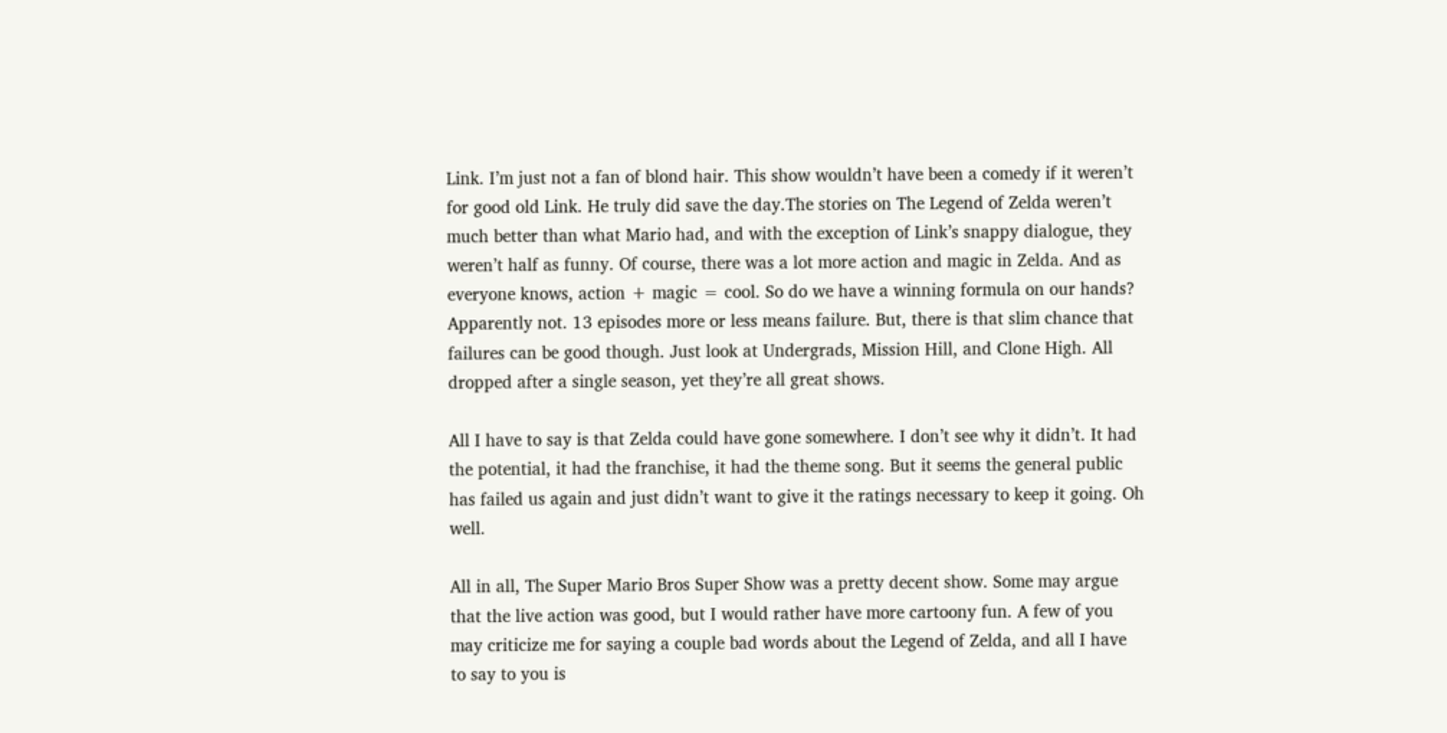Link. I’m just not a fan of blond hair. This show wouldn’t have been a comedy if it weren’t for good old Link. He truly did save the day.The stories on The Legend of Zelda weren’t much better than what Mario had, and with the exception of Link’s snappy dialogue, they weren’t half as funny. Of course, there was a lot more action and magic in Zelda. And as everyone knows, action + magic = cool. So do we have a winning formula on our hands? Apparently not. 13 episodes more or less means failure. But, there is that slim chance that failures can be good though. Just look at Undergrads, Mission Hill, and Clone High. All dropped after a single season, yet they’re all great shows.

All I have to say is that Zelda could have gone somewhere. I don’t see why it didn’t. It had the potential, it had the franchise, it had the theme song. But it seems the general public has failed us again and just didn’t want to give it the ratings necessary to keep it going. Oh well.

All in all, The Super Mario Bros Super Show was a pretty decent show. Some may argue that the live action was good, but I would rather have more cartoony fun. A few of you may criticize me for saying a couple bad words about the Legend of Zelda, and all I have to say to you is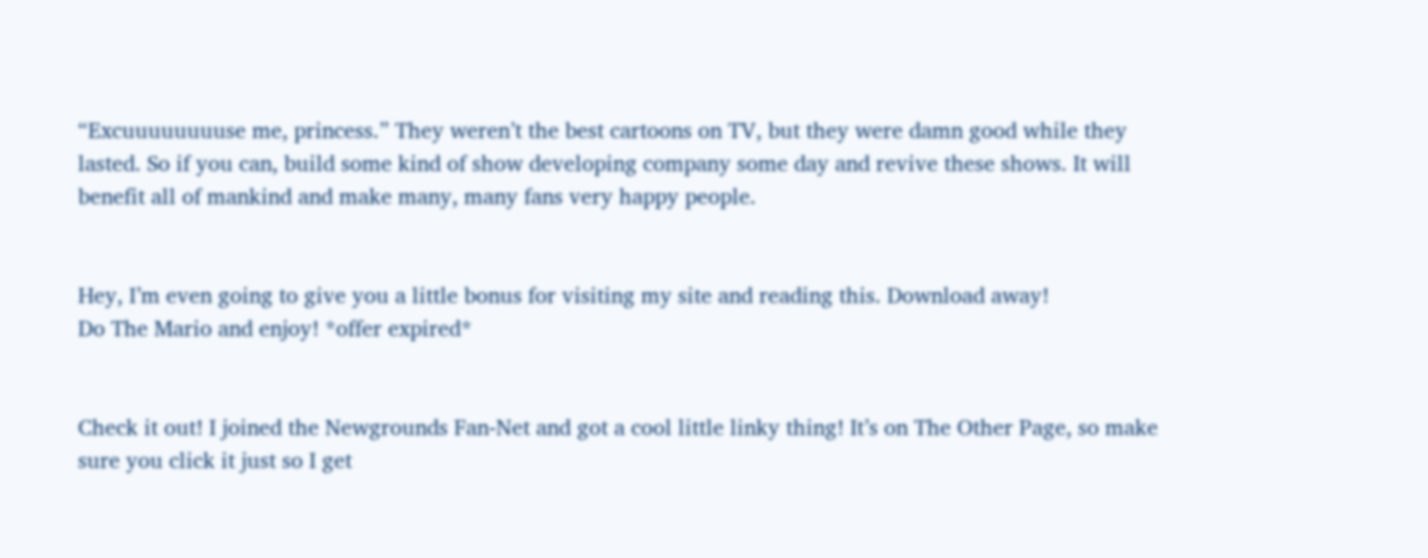“Excuuuuuuuuse me, princess.” They weren’t the best cartoons on TV, but they were damn good while they lasted. So if you can, build some kind of show developing company some day and revive these shows. It will benefit all of mankind and make many, many fans very happy people.


Hey, I’m even going to give you a little bonus for visiting my site and reading this. Download away!
Do The Mario and enjoy! *offer expired*


Check it out! I joined the Newgrounds Fan-Net and got a cool little linky thing! It’s on The Other Page, so make sure you click it just so I get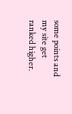some points and my site get ranked higher.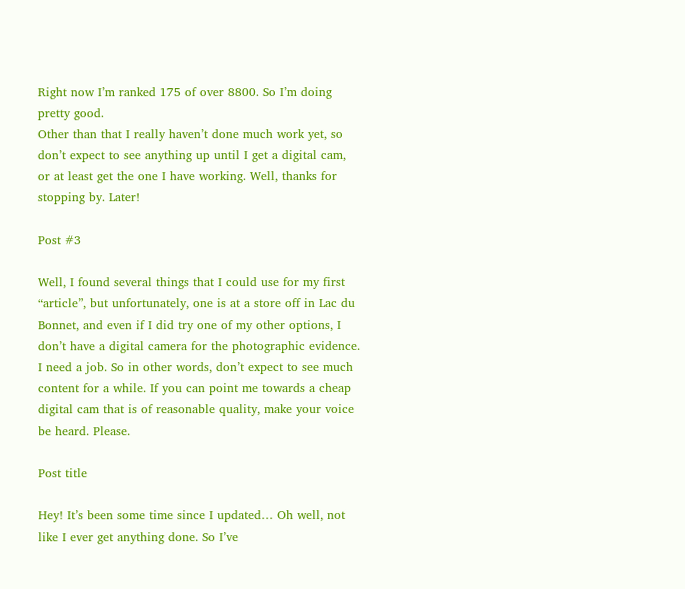Right now I’m ranked 175 of over 8800. So I’m doing pretty good.
Other than that I really haven’t done much work yet, so don’t expect to see anything up until I get a digital cam, or at least get the one I have working. Well, thanks for stopping by. Later!

Post #3

Well, I found several things that I could use for my first “article”, but unfortunately, one is at a store off in Lac du Bonnet, and even if I did try one of my other options, I don’t have a digital camera for the photographic evidence. I need a job. So in other words, don’t expect to see much content for a while. If you can point me towards a cheap digital cam that is of reasonable quality, make your voice be heard. Please.

Post title

Hey! It’s been some time since I updated… Oh well, not like I ever get anything done. So I’ve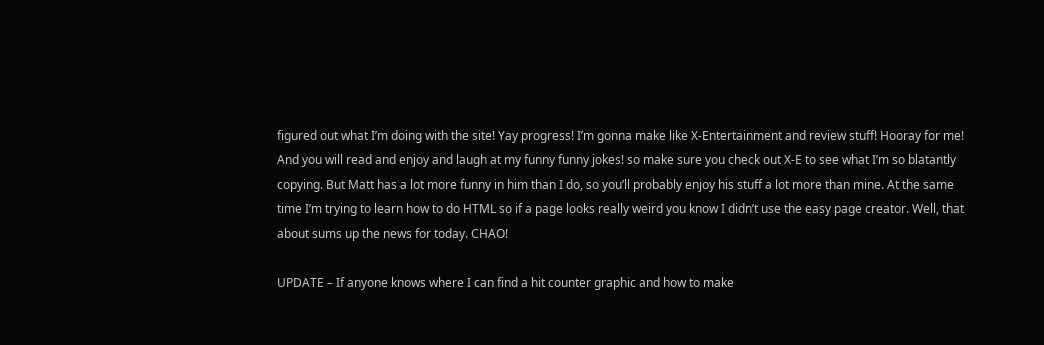figured out what I’m doing with the site! Yay progress! I’m gonna make like X-Entertainment and review stuff! Hooray for me! And you will read and enjoy and laugh at my funny funny jokes! so make sure you check out X-E to see what I’m so blatantly copying. But Matt has a lot more funny in him than I do, so you’ll probably enjoy his stuff a lot more than mine. At the same time I’m trying to learn how to do HTML so if a page looks really weird you know I didn’t use the easy page creator. Well, that about sums up the news for today. CHAO!

UPDATE – If anyone knows where I can find a hit counter graphic and how to make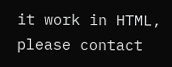it work in HTML, please contact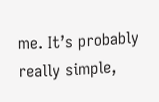me. It’s probably really simple,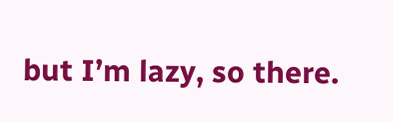but I’m lazy, so there.